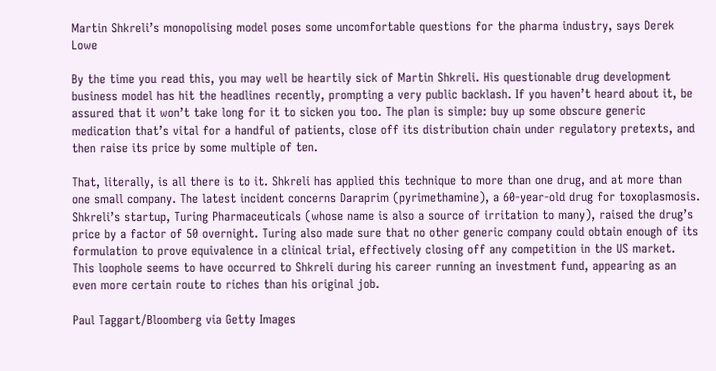Martin Shkreli’s monopolising model poses some uncomfortable questions for the pharma industry, says Derek Lowe

By the time you read this, you may well be heartily sick of Martin Shkreli. His questionable drug development business model has hit the headlines recently, prompting a very public backlash. If you haven’t heard about it, be assured that it won’t take long for it to sicken you too. The plan is simple: buy up some obscure generic medication that’s vital for a handful of patients, close off its distribution chain under regulatory pretexts, and then raise its price by some multiple of ten.

That, literally, is all there is to it. Shkreli has applied this technique to more than one drug, and at more than one small company. The latest incident concerns Daraprim (pyrimethamine), a 60-year-old drug for toxoplasmosis. Shkreli’s startup, Turing Pharmaceuticals (whose name is also a source of irritation to many), raised the drug’s price by a factor of 50 overnight. Turing also made sure that no other generic company could obtain enough of its formulation to prove equivalence in a clinical trial, effectively closing off any competition in the US market. This loophole seems to have occurred to Shkreli during his career running an investment fund, appearing as an even more certain route to riches than his original job.

Paul Taggart/Bloomberg via Getty Images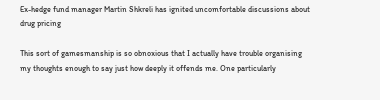Ex-hedge fund manager Martin Shkreli has ignited uncomfortable discussions about drug pricing

This sort of gamesmanship is so obnoxious that I actually have trouble organising my thoughts enough to say just how deeply it offends me. One particularly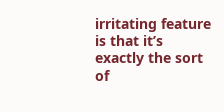irritating feature is that it’s exactly the sort of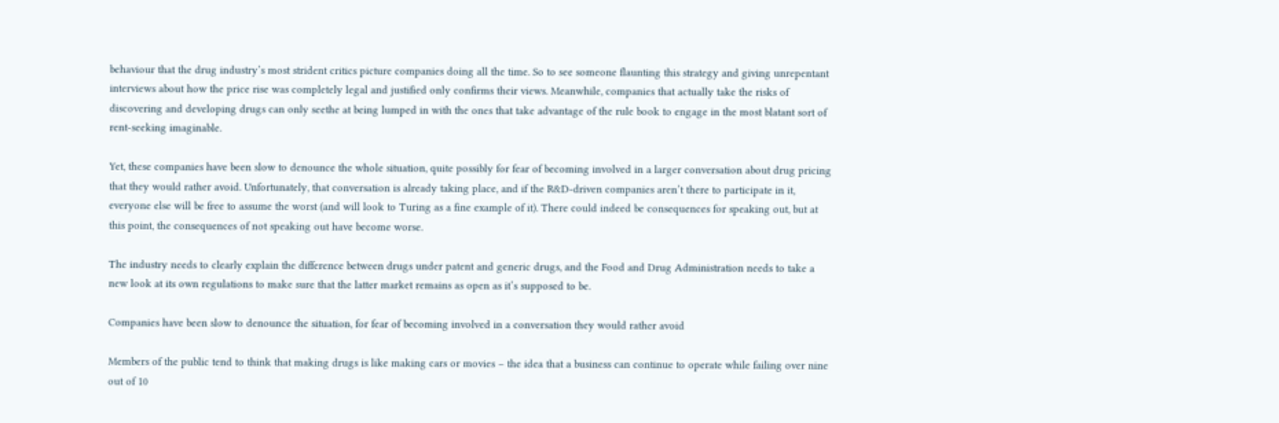behaviour that the drug industry’s most strident critics picture companies doing all the time. So to see someone flaunting this strategy and giving unrepentant interviews about how the price rise was completely legal and justified only confirms their views. Meanwhile, companies that actually take the risks of discovering and developing drugs can only seethe at being lumped in with the ones that take advantage of the rule book to engage in the most blatant sort of rent-seeking imaginable.

Yet, these companies have been slow to denounce the whole situation, quite possibly for fear of becoming involved in a larger conversation about drug pricing that they would rather avoid. Unfortunately, that conversation is already taking place, and if the R&D-driven companies aren’t there to participate in it, everyone else will be free to assume the worst (and will look to Turing as a fine example of it). There could indeed be consequences for speaking out, but at this point, the consequences of not speaking out have become worse.

The industry needs to clearly explain the difference between drugs under patent and generic drugs, and the Food and Drug Administration needs to take a new look at its own regulations to make sure that the latter market remains as open as it’s supposed to be.

Companies have been slow to denounce the situation, for fear of becoming involved in a conversation they would rather avoid

Members of the public tend to think that making drugs is like making cars or movies – the idea that a business can continue to operate while failing over nine out of 10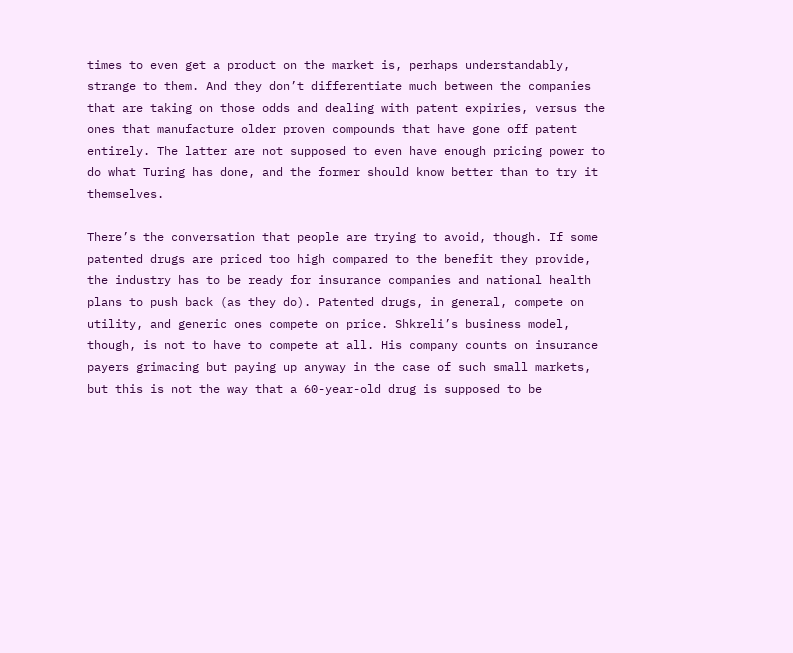times to even get a product on the market is, perhaps understandably, strange to them. And they don’t differentiate much between the companies that are taking on those odds and dealing with patent expiries, versus the ones that manufacture older proven compounds that have gone off patent entirely. The latter are not supposed to even have enough pricing power to do what Turing has done, and the former should know better than to try it themselves.

There’s the conversation that people are trying to avoid, though. If some patented drugs are priced too high compared to the benefit they provide, the industry has to be ready for insurance companies and national health plans to push back (as they do). Patented drugs, in general, compete on utility, and generic ones compete on price. Shkreli’s business model, though, is not to have to compete at all. His company counts on insurance payers grimacing but paying up anyway in the case of such small markets, but this is not the way that a 60-year-old drug is supposed to be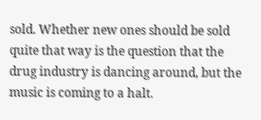sold. Whether new ones should be sold quite that way is the question that the drug industry is dancing around, but the music is coming to a halt.